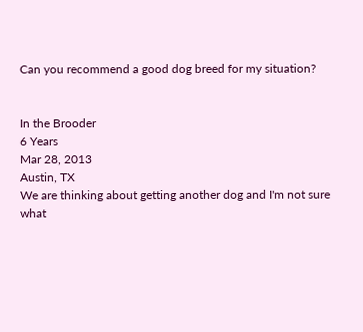Can you recommend a good dog breed for my situation?


In the Brooder
6 Years
Mar 28, 2013
Austin, TX
We are thinking about getting another dog and I'm not sure what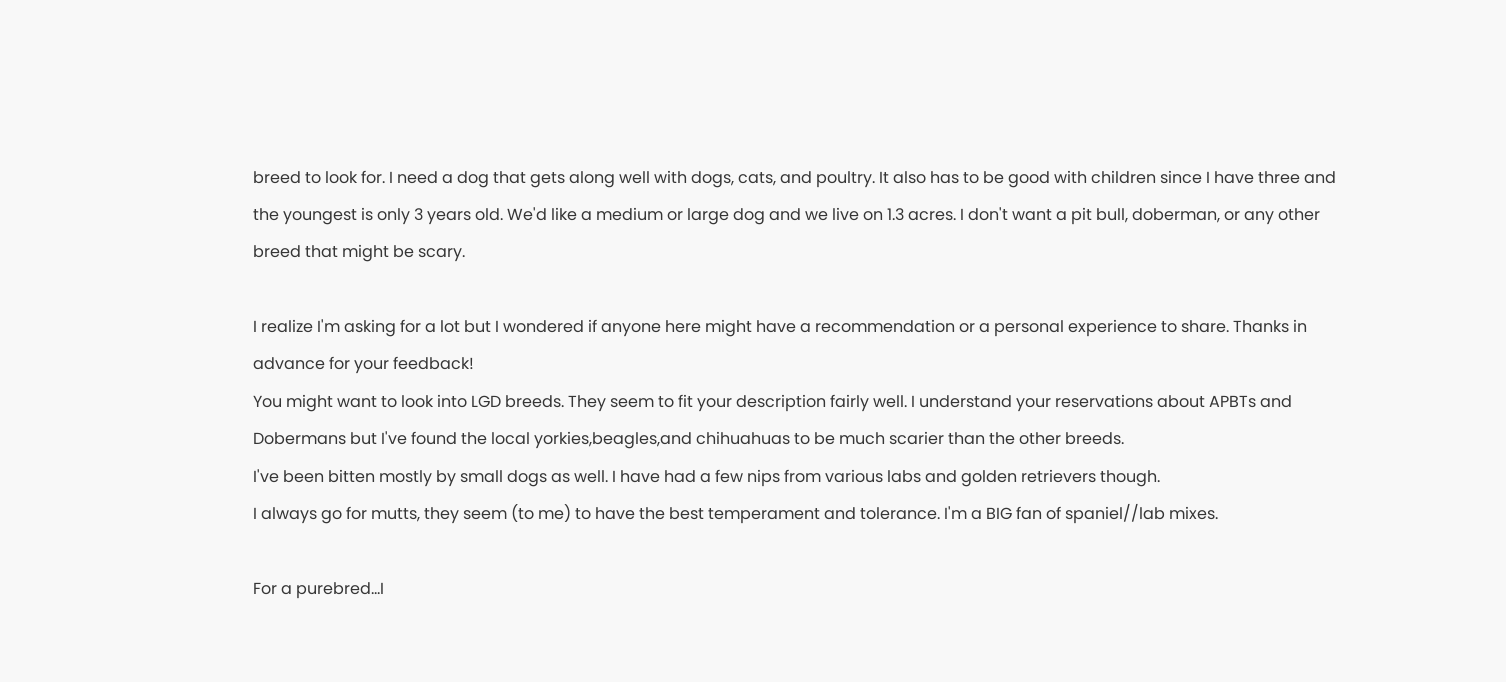breed to look for. I need a dog that gets along well with dogs, cats, and poultry. It also has to be good with children since I have three and the youngest is only 3 years old. We'd like a medium or large dog and we live on 1.3 acres. I don't want a pit bull, doberman, or any other breed that might be scary.

I realize I'm asking for a lot but I wondered if anyone here might have a recommendation or a personal experience to share. Thanks in advance for your feedback!
You might want to look into LGD breeds. They seem to fit your description fairly well. I understand your reservations about APBTs and Dobermans but I've found the local yorkies,beagles,and chihuahuas to be much scarier than the other breeds.
I've been bitten mostly by small dogs as well. I have had a few nips from various labs and golden retrievers though.
I always go for mutts, they seem (to me) to have the best temperament and tolerance. I'm a BIG fan of spaniel//lab mixes.

For a purebred...I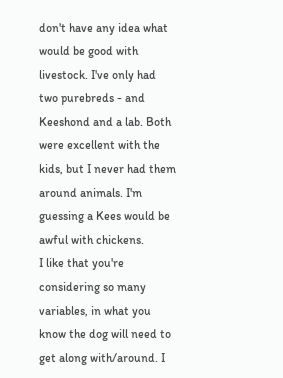don't have any idea what would be good with livestock. I've only had two purebreds - and Keeshond and a lab. Both were excellent with the kids, but I never had them around animals. I'm guessing a Kees would be awful with chickens.
I like that you're considering so many variables, in what you know the dog will need to get along with/around. I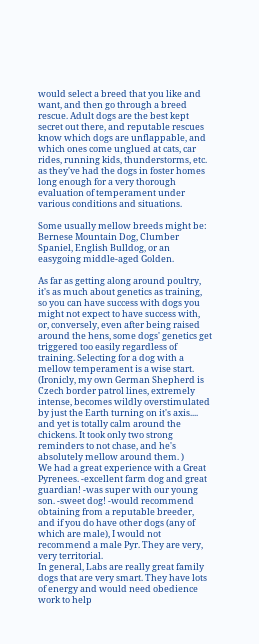would select a breed that you like and want, and then go through a breed rescue. Adult dogs are the best kept secret out there, and reputable rescues know which dogs are unflappable, and which ones come unglued at cats, car rides, running kids, thunderstorms, etc. as they've had the dogs in foster homes long enough for a very thorough evaluation of temperament under various conditions and situations.

Some usually mellow breeds might be: Bernese Mountain Dog, Clumber Spaniel, English Bulldog, or an easygoing middle-aged Golden.

As far as getting along around poultry, it's as much about genetics as training, so you can have success with dogs you might not expect to have success with, or, conversely, even after being raised around the hens, some dogs' genetics get triggered too easily regardless of training. Selecting for a dog with a mellow temperament is a wise start. (Ironicly, my own German Shepherd is Czech border patrol lines, extremely intense, becomes wildly overstimulated by just the Earth turning on it's axis.... and yet is totally calm around the chickens. It took only two strong reminders to not chase, and he's absolutely mellow around them. )
We had a great experience with a Great Pyrenees. -excellent farm dog and great guardian! -was super with our young son. -sweet dog! -would recommend obtaining from a reputable breeder, and if you do have other dogs (any of which are male), I would not recommend a male Pyr. They are very, very territorial.
In general, Labs are really great family dogs that are very smart. They have lots of energy and would need obedience work to help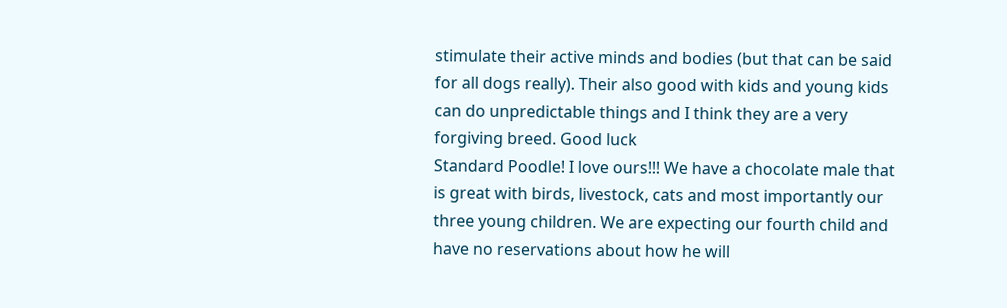stimulate their active minds and bodies (but that can be said for all dogs really). Their also good with kids and young kids can do unpredictable things and I think they are a very forgiving breed. Good luck
Standard Poodle! I love ours!!! We have a chocolate male that is great with birds, livestock, cats and most importantly our three young children. We are expecting our fourth child and have no reservations about how he will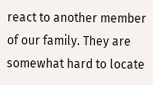react to another member of our family. They are somewhat hard to locate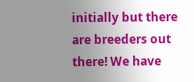initially but there are breeders out there! We have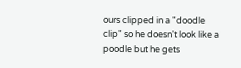ours clipped in a "doodle clip" so he doesn't look like a poodle but he gets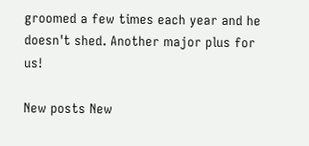groomed a few times each year and he doesn't shed. Another major plus for us!

New posts New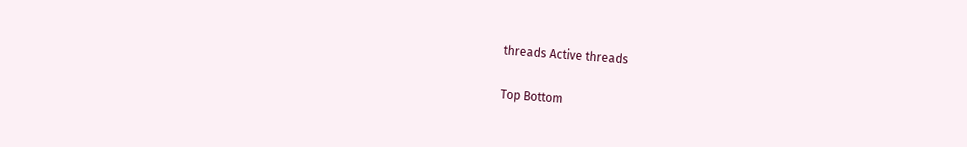threads Active threads

Top Bottom